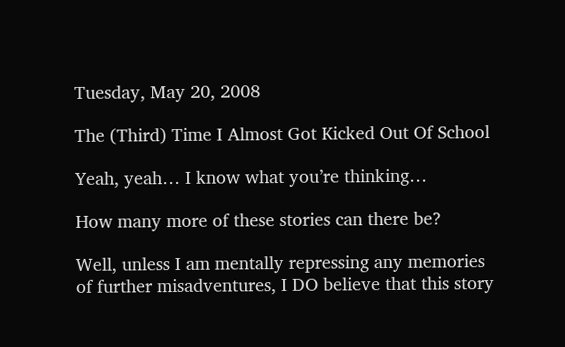Tuesday, May 20, 2008

The (Third) Time I Almost Got Kicked Out Of School

Yeah, yeah… I know what you’re thinking…

How many more of these stories can there be?

Well, unless I am mentally repressing any memories of further misadventures, I DO believe that this story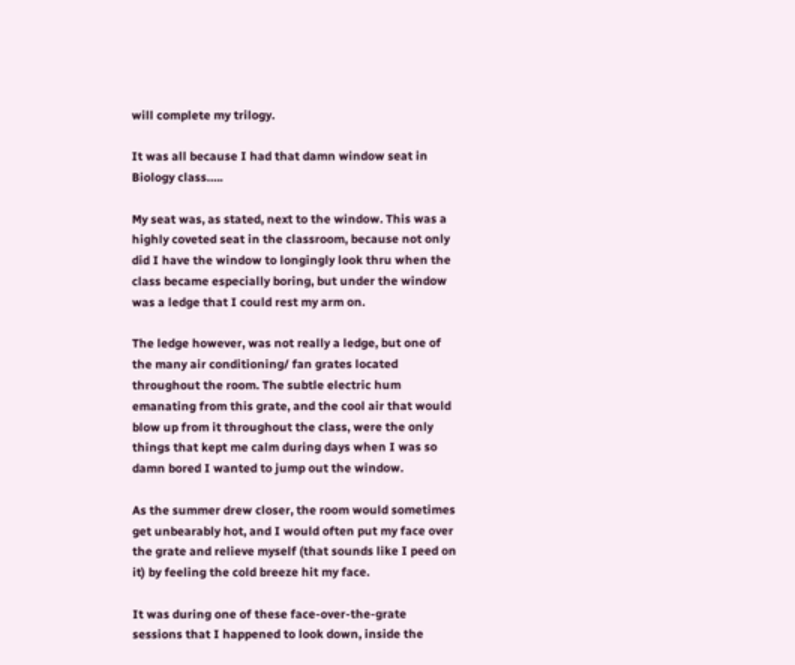will complete my trilogy.

It was all because I had that damn window seat in Biology class…..

My seat was, as stated, next to the window. This was a highly coveted seat in the classroom, because not only did I have the window to longingly look thru when the class became especially boring, but under the window was a ledge that I could rest my arm on.

The ledge however, was not really a ledge, but one of the many air conditioning/ fan grates located throughout the room. The subtle electric hum emanating from this grate, and the cool air that would blow up from it throughout the class, were the only things that kept me calm during days when I was so damn bored I wanted to jump out the window.

As the summer drew closer, the room would sometimes get unbearably hot, and I would often put my face over the grate and relieve myself (that sounds like I peed on it) by feeling the cold breeze hit my face.

It was during one of these face-over-the-grate sessions that I happened to look down, inside the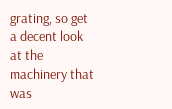grating, so get a decent look at the machinery that was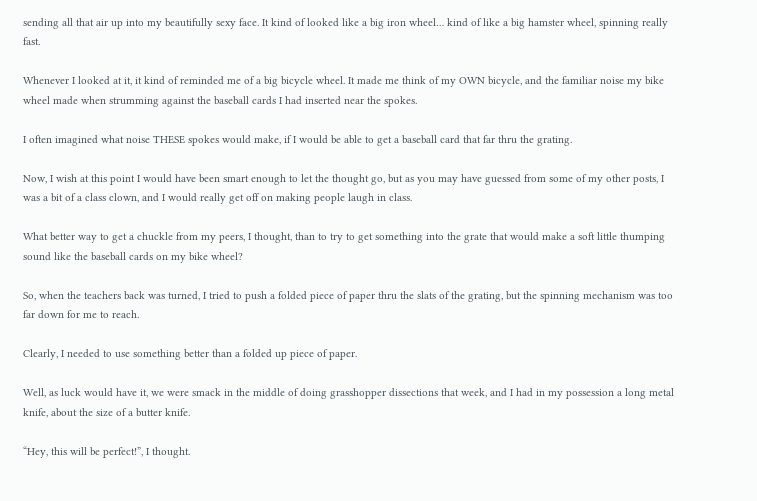sending all that air up into my beautifully sexy face. It kind of looked like a big iron wheel… kind of like a big hamster wheel, spinning really fast.

Whenever I looked at it, it kind of reminded me of a big bicycle wheel. It made me think of my OWN bicycle, and the familiar noise my bike wheel made when strumming against the baseball cards I had inserted near the spokes.

I often imagined what noise THESE spokes would make, if I would be able to get a baseball card that far thru the grating.

Now, I wish at this point I would have been smart enough to let the thought go, but as you may have guessed from some of my other posts, I was a bit of a class clown, and I would really get off on making people laugh in class.

What better way to get a chuckle from my peers, I thought, than to try to get something into the grate that would make a soft little thumping sound like the baseball cards on my bike wheel?

So, when the teachers back was turned, I tried to push a folded piece of paper thru the slats of the grating, but the spinning mechanism was too far down for me to reach.

Clearly, I needed to use something better than a folded up piece of paper.

Well, as luck would have it, we were smack in the middle of doing grasshopper dissections that week, and I had in my possession a long metal knife, about the size of a butter knife.

“Hey, this will be perfect!”, I thought.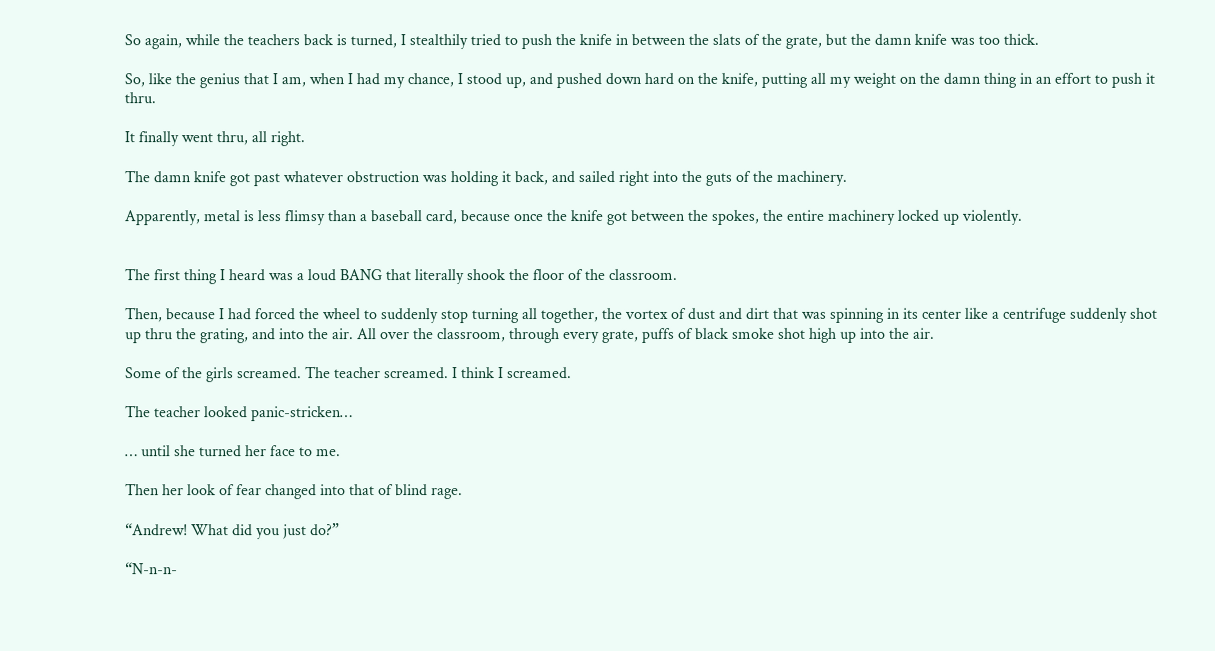So again, while the teachers back is turned, I stealthily tried to push the knife in between the slats of the grate, but the damn knife was too thick.

So, like the genius that I am, when I had my chance, I stood up, and pushed down hard on the knife, putting all my weight on the damn thing in an effort to push it thru.

It finally went thru, all right.

The damn knife got past whatever obstruction was holding it back, and sailed right into the guts of the machinery.

Apparently, metal is less flimsy than a baseball card, because once the knife got between the spokes, the entire machinery locked up violently.


The first thing I heard was a loud BANG that literally shook the floor of the classroom.

Then, because I had forced the wheel to suddenly stop turning all together, the vortex of dust and dirt that was spinning in its center like a centrifuge suddenly shot up thru the grating, and into the air. All over the classroom, through every grate, puffs of black smoke shot high up into the air.

Some of the girls screamed. The teacher screamed. I think I screamed.

The teacher looked panic-stricken…

… until she turned her face to me.

Then her look of fear changed into that of blind rage.

“Andrew! What did you just do?”

“N-n-n-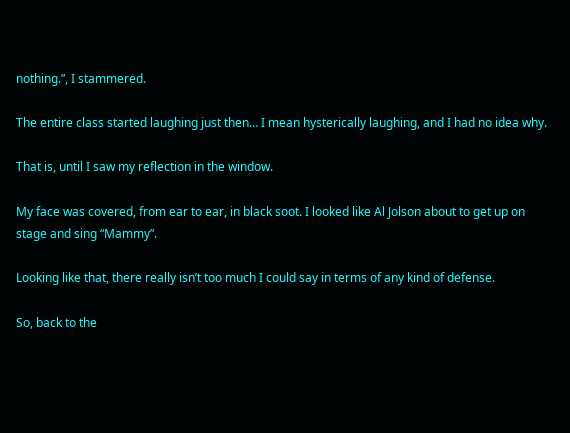nothing.”, I stammered.

The entire class started laughing just then… I mean hysterically laughing, and I had no idea why.

That is, until I saw my reflection in the window.

My face was covered, from ear to ear, in black soot. I looked like Al Jolson about to get up on stage and sing “Mammy”.

Looking like that, there really isn’t too much I could say in terms of any kind of defense.

So, back to the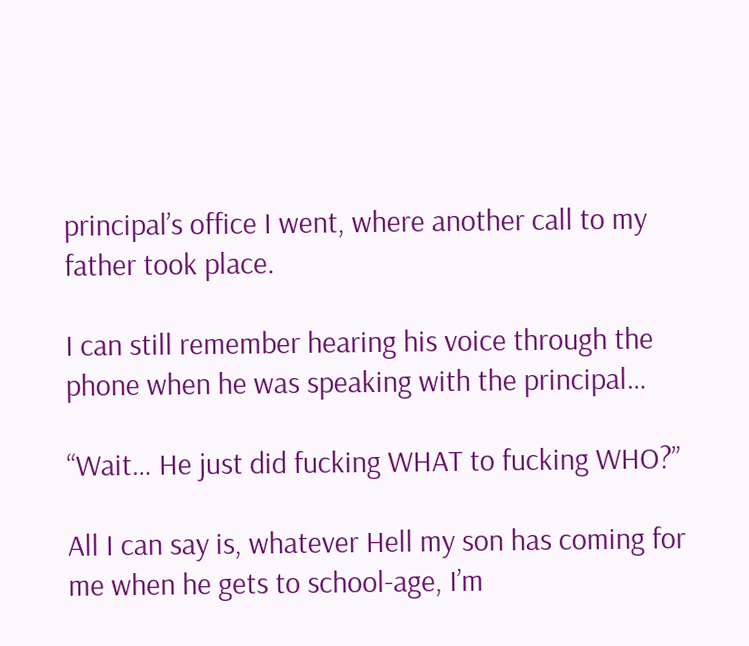principal’s office I went, where another call to my father took place.

I can still remember hearing his voice through the phone when he was speaking with the principal…

“Wait… He just did fucking WHAT to fucking WHO?”

All I can say is, whatever Hell my son has coming for me when he gets to school-age, I’m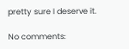pretty sure I deserve it.

No comments: